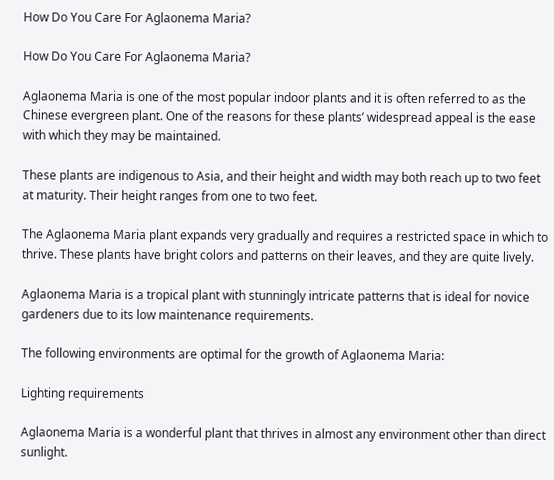How Do You Care For Aglaonema Maria?

How Do You Care For Aglaonema Maria?

Aglaonema Maria is one of the most popular indoor plants and it is often referred to as the Chinese evergreen plant. One of the reasons for these plants’ widespread appeal is the ease with which they may be maintained.

These plants are indigenous to Asia, and their height and width may both reach up to two feet at maturity. Their height ranges from one to two feet.

The Aglaonema Maria plant expands very gradually and requires a restricted space in which to thrive. These plants have bright colors and patterns on their leaves, and they are quite lively.

Aglaonema Maria is a tropical plant with stunningly intricate patterns that is ideal for novice gardeners due to its low maintenance requirements.

The following environments are optimal for the growth of Aglaonema Maria:

Lighting requirements

Aglaonema Maria is a wonderful plant that thrives in almost any environment other than direct sunlight.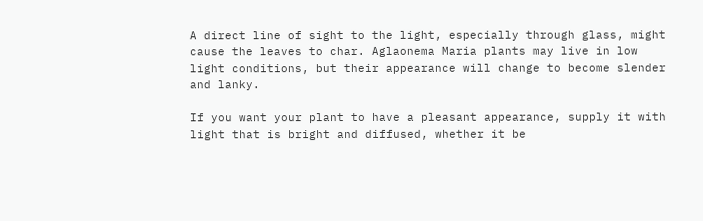A direct line of sight to the light, especially through glass, might cause the leaves to char. Aglaonema Maria plants may live in low light conditions, but their appearance will change to become slender and lanky.

If you want your plant to have a pleasant appearance, supply it with light that is bright and diffused, whether it be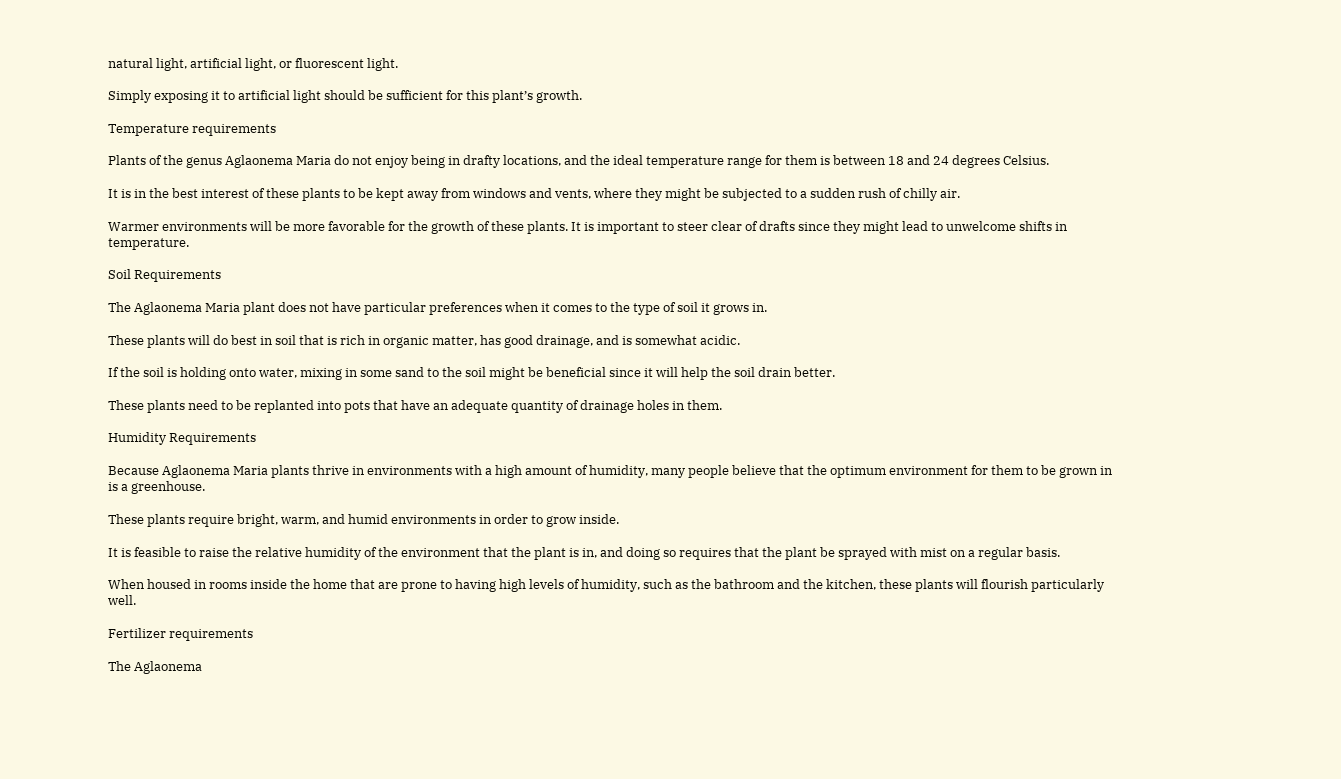natural light, artificial light, or fluorescent light.

Simply exposing it to artificial light should be sufficient for this plant’s growth.

Temperature requirements

Plants of the genus Aglaonema Maria do not enjoy being in drafty locations, and the ideal temperature range for them is between 18 and 24 degrees Celsius.

It is in the best interest of these plants to be kept away from windows and vents, where they might be subjected to a sudden rush of chilly air.

Warmer environments will be more favorable for the growth of these plants. It is important to steer clear of drafts since they might lead to unwelcome shifts in temperature.

Soil Requirements

The Aglaonema Maria plant does not have particular preferences when it comes to the type of soil it grows in.

These plants will do best in soil that is rich in organic matter, has good drainage, and is somewhat acidic.

If the soil is holding onto water, mixing in some sand to the soil might be beneficial since it will help the soil drain better.

These plants need to be replanted into pots that have an adequate quantity of drainage holes in them.

Humidity Requirements

Because Aglaonema Maria plants thrive in environments with a high amount of humidity, many people believe that the optimum environment for them to be grown in is a greenhouse.

These plants require bright, warm, and humid environments in order to grow inside.

It is feasible to raise the relative humidity of the environment that the plant is in, and doing so requires that the plant be sprayed with mist on a regular basis.

When housed in rooms inside the home that are prone to having high levels of humidity, such as the bathroom and the kitchen, these plants will flourish particularly well.

Fertilizer requirements

The Aglaonema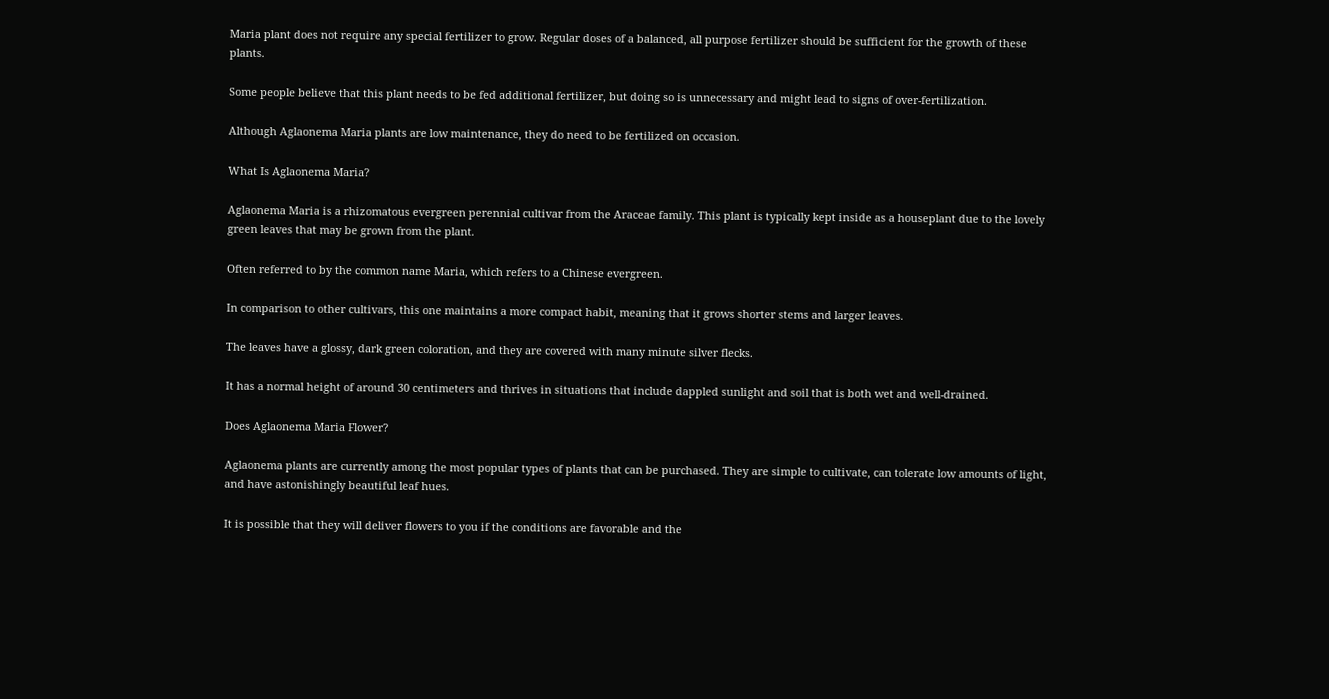Maria plant does not require any special fertilizer to grow. Regular doses of a balanced, all purpose fertilizer should be sufficient for the growth of these plants.

Some people believe that this plant needs to be fed additional fertilizer, but doing so is unnecessary and might lead to signs of over-fertilization.

Although Aglaonema Maria plants are low maintenance, they do need to be fertilized on occasion.

What Is Aglaonema Maria?

Aglaonema Maria is a rhizomatous evergreen perennial cultivar from the Araceae family. This plant is typically kept inside as a houseplant due to the lovely green leaves that may be grown from the plant.

Often referred to by the common name Maria, which refers to a Chinese evergreen.

In comparison to other cultivars, this one maintains a more compact habit, meaning that it grows shorter stems and larger leaves.

The leaves have a glossy, dark green coloration, and they are covered with many minute silver flecks.

It has a normal height of around 30 centimeters and thrives in situations that include dappled sunlight and soil that is both wet and well-drained.

Does Aglaonema Maria Flower?

Aglaonema plants are currently among the most popular types of plants that can be purchased. They are simple to cultivate, can tolerate low amounts of light, and have astonishingly beautiful leaf hues.

It is possible that they will deliver flowers to you if the conditions are favorable and the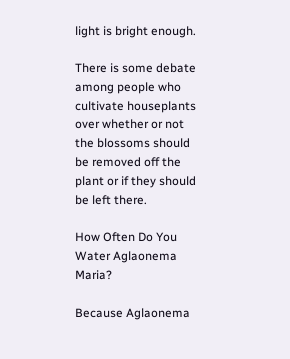light is bright enough.

There is some debate among people who cultivate houseplants over whether or not the blossoms should be removed off the plant or if they should be left there.

How Often Do You Water Aglaonema Maria?

Because Aglaonema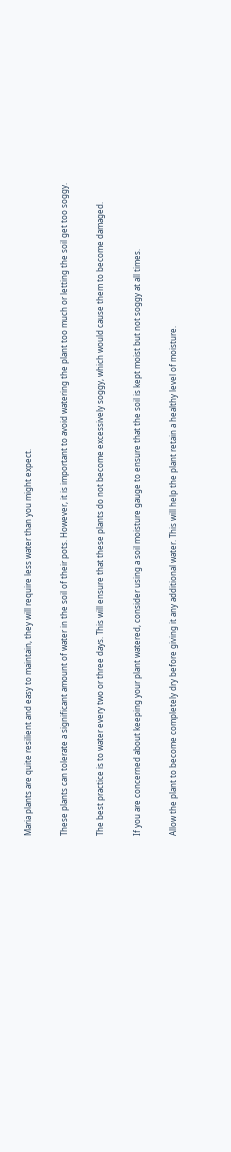Maria plants are quite resilient and easy to maintain, they will require less water than you might expect.

These plants can tolerate a significant amount of water in the soil of their pots. However, it is important to avoid watering the plant too much or letting the soil get too soggy.

The best practice is to water every two or three days. This will ensure that these plants do not become excessively soggy, which would cause them to become damaged.

If you are concerned about keeping your plant watered, consider using a soil moisture gauge to ensure that the soil is kept moist but not soggy at all times.

Allow the plant to become completely dry before giving it any additional water. This will help the plant retain a healthy level of moisture.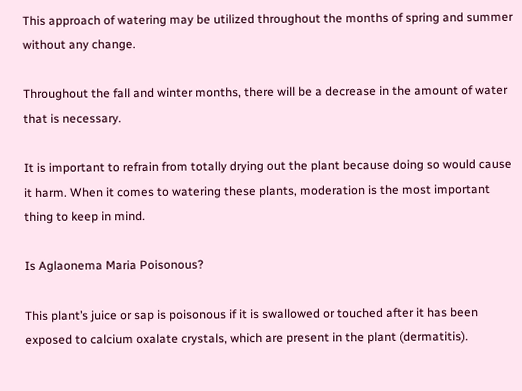This approach of watering may be utilized throughout the months of spring and summer without any change.

Throughout the fall and winter months, there will be a decrease in the amount of water that is necessary.

It is important to refrain from totally drying out the plant because doing so would cause it harm. When it comes to watering these plants, moderation is the most important thing to keep in mind.

Is Aglaonema Maria Poisonous?

This plant’s juice or sap is poisonous if it is swallowed or touched after it has been exposed to calcium oxalate crystals, which are present in the plant (dermatitis).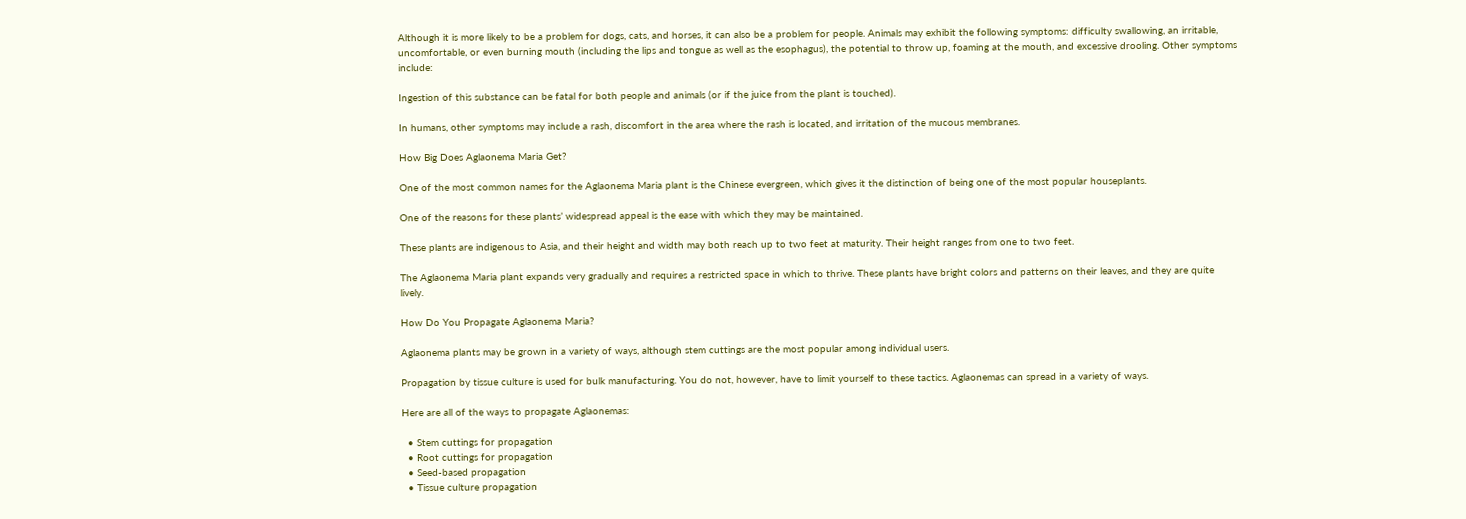Although it is more likely to be a problem for dogs, cats, and horses, it can also be a problem for people. Animals may exhibit the following symptoms: difficulty swallowing, an irritable, uncomfortable, or even burning mouth (including the lips and tongue as well as the esophagus), the potential to throw up, foaming at the mouth, and excessive drooling. Other symptoms include:

Ingestion of this substance can be fatal for both people and animals (or if the juice from the plant is touched).

In humans, other symptoms may include a rash, discomfort in the area where the rash is located, and irritation of the mucous membranes.

How Big Does Aglaonema Maria Get?

One of the most common names for the Aglaonema Maria plant is the Chinese evergreen, which gives it the distinction of being one of the most popular houseplants.

One of the reasons for these plants’ widespread appeal is the ease with which they may be maintained.

These plants are indigenous to Asia, and their height and width may both reach up to two feet at maturity. Their height ranges from one to two feet.

The Aglaonema Maria plant expands very gradually and requires a restricted space in which to thrive. These plants have bright colors and patterns on their leaves, and they are quite lively.

How Do You Propagate Aglaonema Maria?

Aglaonema plants may be grown in a variety of ways, although stem cuttings are the most popular among individual users.

Propagation by tissue culture is used for bulk manufacturing. You do not, however, have to limit yourself to these tactics. Aglaonemas can spread in a variety of ways.

Here are all of the ways to propagate Aglaonemas:

  • Stem cuttings for propagation
  • Root cuttings for propagation
  • Seed-based propagation
  • Tissue culture propagation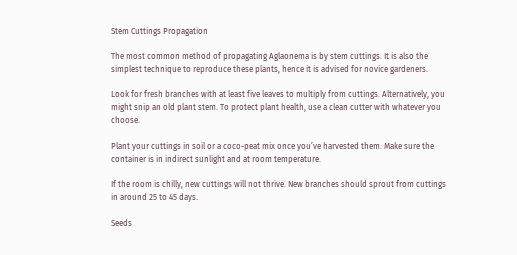Stem Cuttings Propagation

The most common method of propagating Aglaonema is by stem cuttings. It is also the simplest technique to reproduce these plants, hence it is advised for novice gardeners.

Look for fresh branches with at least five leaves to multiply from cuttings. Alternatively, you might snip an old plant stem. To protect plant health, use a clean cutter with whatever you choose.

Plant your cuttings in soil or a coco-peat mix once you’ve harvested them. Make sure the container is in indirect sunlight and at room temperature.

If the room is chilly, new cuttings will not thrive. New branches should sprout from cuttings in around 25 to 45 days.

Seeds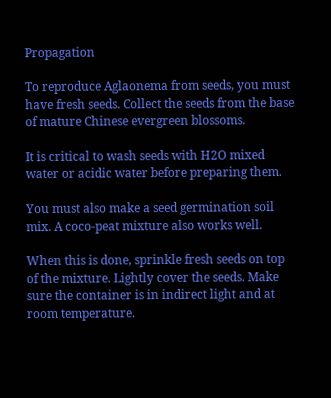Propagation

To reproduce Aglaonema from seeds, you must have fresh seeds. Collect the seeds from the base of mature Chinese evergreen blossoms.

It is critical to wash seeds with H2O mixed water or acidic water before preparing them.

You must also make a seed germination soil mix. A coco-peat mixture also works well.

When this is done, sprinkle fresh seeds on top of the mixture. Lightly cover the seeds. Make sure the container is in indirect light and at room temperature.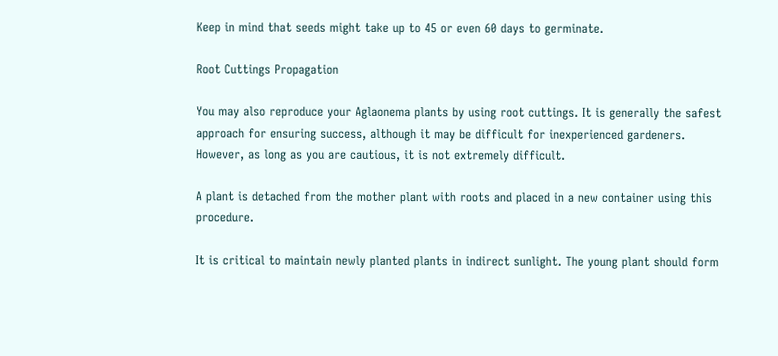Keep in mind that seeds might take up to 45 or even 60 days to germinate.

Root Cuttings Propagation

You may also reproduce your Aglaonema plants by using root cuttings. It is generally the safest approach for ensuring success, although it may be difficult for inexperienced gardeners. However, as long as you are cautious, it is not extremely difficult.

A plant is detached from the mother plant with roots and placed in a new container using this procedure.

It is critical to maintain newly planted plants in indirect sunlight. The young plant should form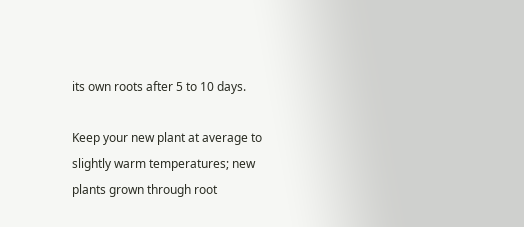its own roots after 5 to 10 days.

Keep your new plant at average to slightly warm temperatures; new plants grown through root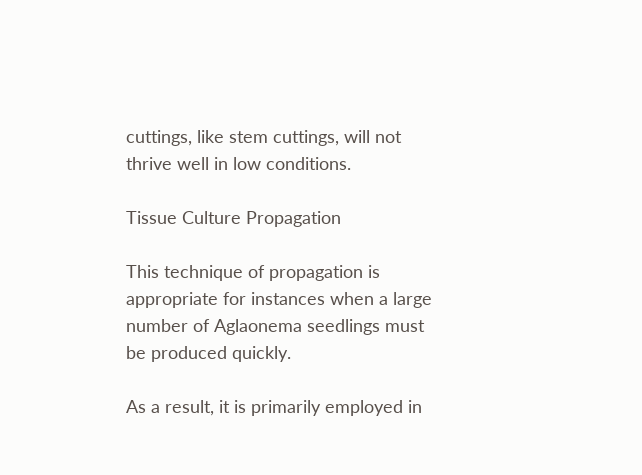cuttings, like stem cuttings, will not thrive well in low conditions.

Tissue Culture Propagation

This technique of propagation is appropriate for instances when a large number of Aglaonema seedlings must be produced quickly.

As a result, it is primarily employed in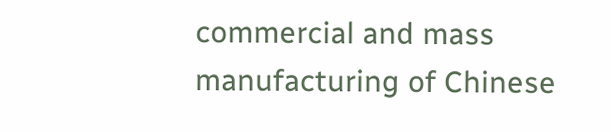commercial and mass manufacturing of Chinese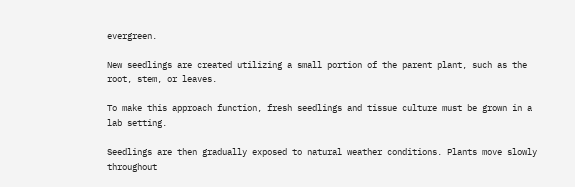evergreen.

New seedlings are created utilizing a small portion of the parent plant, such as the root, stem, or leaves.

To make this approach function, fresh seedlings and tissue culture must be grown in a lab setting.

Seedlings are then gradually exposed to natural weather conditions. Plants move slowly throughout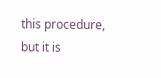this procedure, but it is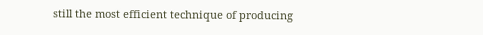still the most efficient technique of producing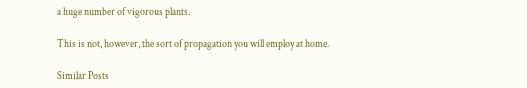a huge number of vigorous plants.

This is not, however, the sort of propagation you will employ at home.

Similar Posts